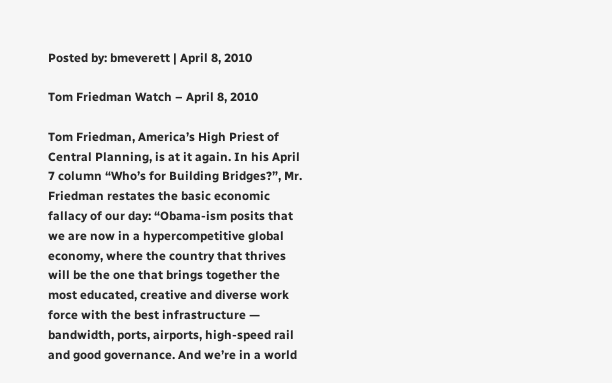Posted by: bmeverett | April 8, 2010

Tom Friedman Watch – April 8, 2010

Tom Friedman, America’s High Priest of Central Planning, is at it again. In his April 7 column “Who’s for Building Bridges?”, Mr. Friedman restates the basic economic fallacy of our day: “Obama-ism posits that we are now in a hypercompetitive global economy, where the country that thrives will be the one that brings together the most educated, creative and diverse work force with the best infrastructure — bandwidth, ports, airports, high-speed rail and good governance. And we’re in a world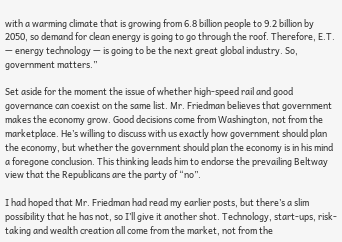with a warming climate that is growing from 6.8 billion people to 9.2 billion by 2050, so demand for clean energy is going to go through the roof. Therefore, E.T. — energy technology — is going to be the next great global industry. So, government matters.”

Set aside for the moment the issue of whether high-speed rail and good governance can coexist on the same list. Mr. Friedman believes that government makes the economy grow. Good decisions come from Washington, not from the marketplace. He’s willing to discuss with us exactly how government should plan the economy, but whether the government should plan the economy is in his mind a foregone conclusion. This thinking leads him to endorse the prevailing Beltway view that the Republicans are the party of “no”.

I had hoped that Mr. Friedman had read my earlier posts, but there’s a slim possibility that he has not, so I’ll give it another shot. Technology, start-ups, risk-taking and wealth creation all come from the market, not from the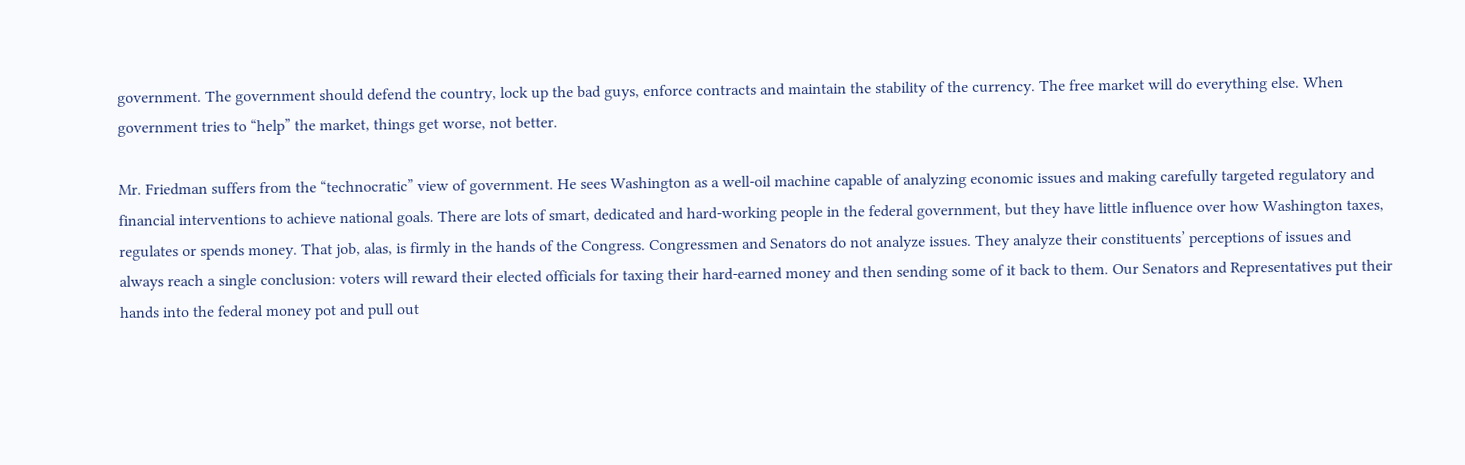government. The government should defend the country, lock up the bad guys, enforce contracts and maintain the stability of the currency. The free market will do everything else. When government tries to “help” the market, things get worse, not better.

Mr. Friedman suffers from the “technocratic” view of government. He sees Washington as a well-oil machine capable of analyzing economic issues and making carefully targeted regulatory and financial interventions to achieve national goals. There are lots of smart, dedicated and hard-working people in the federal government, but they have little influence over how Washington taxes, regulates or spends money. That job, alas, is firmly in the hands of the Congress. Congressmen and Senators do not analyze issues. They analyze their constituents’ perceptions of issues and always reach a single conclusion: voters will reward their elected officials for taxing their hard-earned money and then sending some of it back to them. Our Senators and Representatives put their hands into the federal money pot and pull out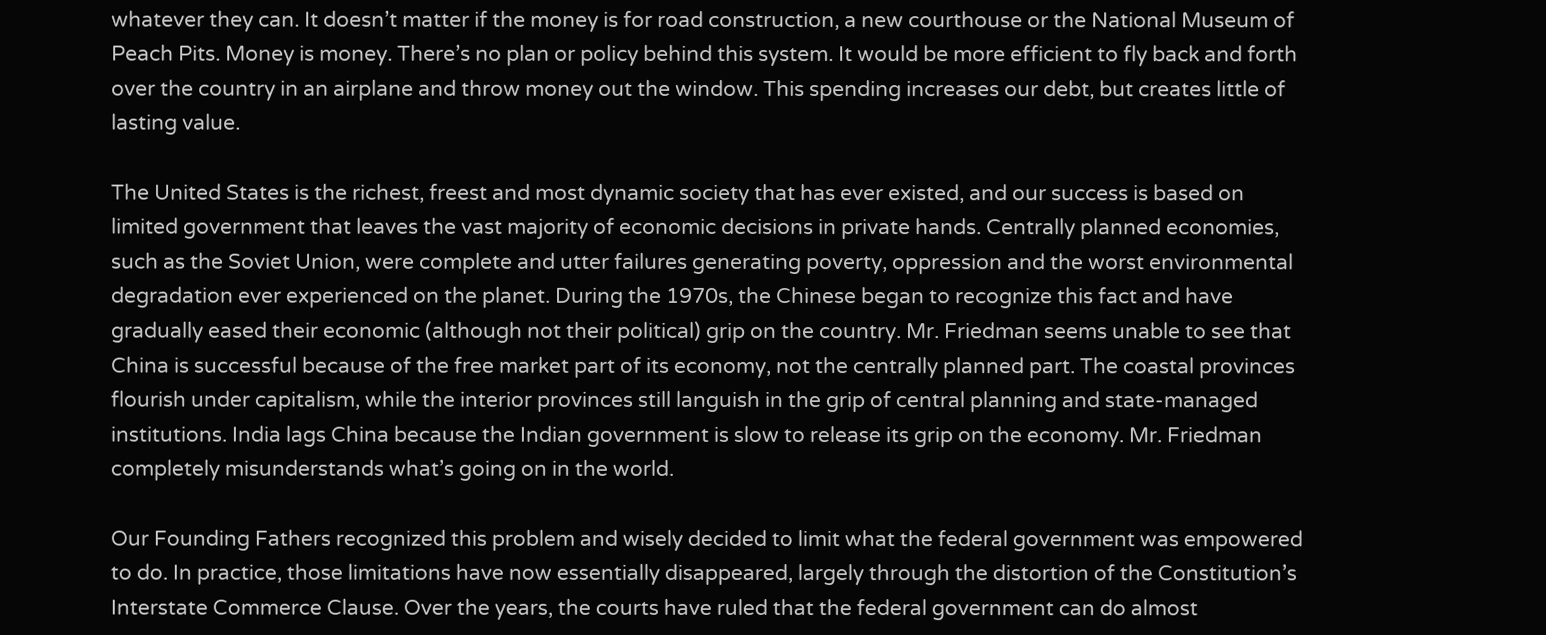whatever they can. It doesn’t matter if the money is for road construction, a new courthouse or the National Museum of Peach Pits. Money is money. There’s no plan or policy behind this system. It would be more efficient to fly back and forth over the country in an airplane and throw money out the window. This spending increases our debt, but creates little of lasting value.

The United States is the richest, freest and most dynamic society that has ever existed, and our success is based on limited government that leaves the vast majority of economic decisions in private hands. Centrally planned economies, such as the Soviet Union, were complete and utter failures generating poverty, oppression and the worst environmental degradation ever experienced on the planet. During the 1970s, the Chinese began to recognize this fact and have gradually eased their economic (although not their political) grip on the country. Mr. Friedman seems unable to see that China is successful because of the free market part of its economy, not the centrally planned part. The coastal provinces flourish under capitalism, while the interior provinces still languish in the grip of central planning and state-managed institutions. India lags China because the Indian government is slow to release its grip on the economy. Mr. Friedman completely misunderstands what’s going on in the world.

Our Founding Fathers recognized this problem and wisely decided to limit what the federal government was empowered to do. In practice, those limitations have now essentially disappeared, largely through the distortion of the Constitution’s Interstate Commerce Clause. Over the years, the courts have ruled that the federal government can do almost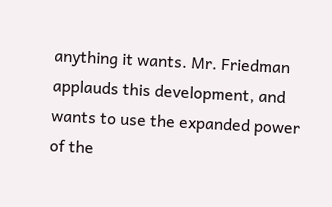anything it wants. Mr. Friedman applauds this development, and wants to use the expanded power of the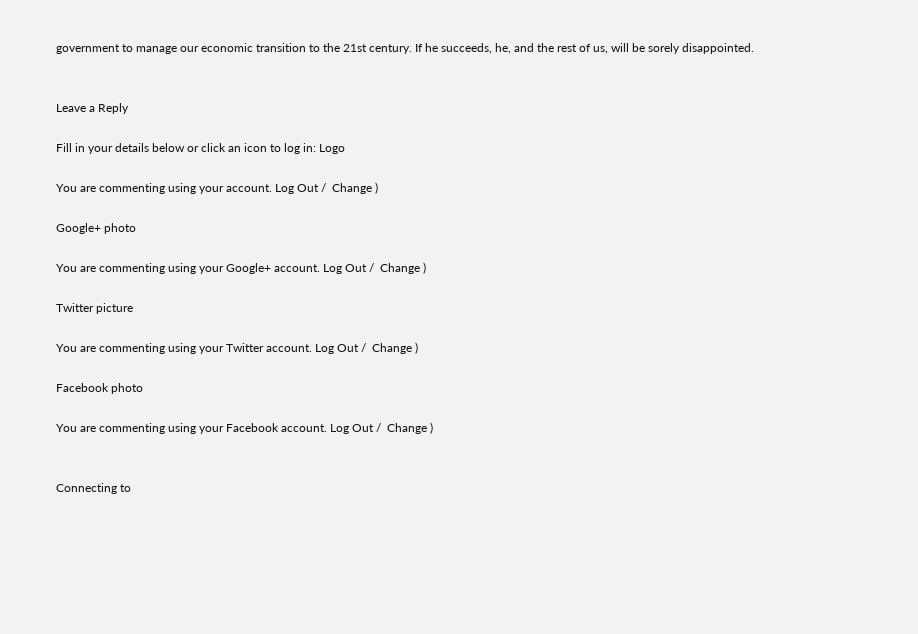government to manage our economic transition to the 21st century. If he succeeds, he, and the rest of us, will be sorely disappointed.


Leave a Reply

Fill in your details below or click an icon to log in: Logo

You are commenting using your account. Log Out /  Change )

Google+ photo

You are commenting using your Google+ account. Log Out /  Change )

Twitter picture

You are commenting using your Twitter account. Log Out /  Change )

Facebook photo

You are commenting using your Facebook account. Log Out /  Change )


Connecting to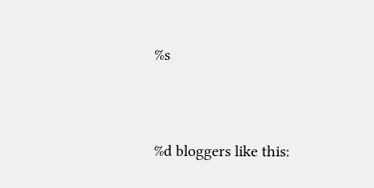%s


%d bloggers like this: